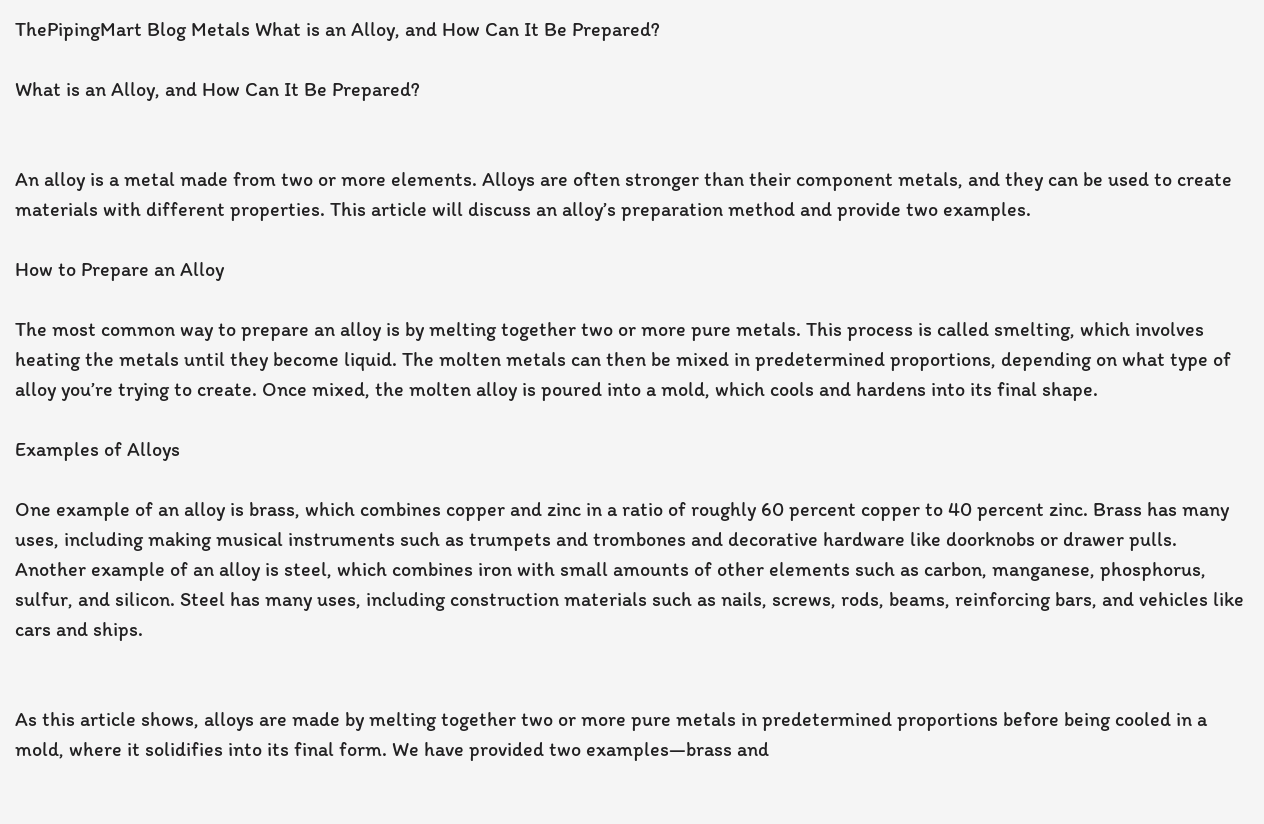ThePipingMart Blog Metals What is an Alloy, and How Can It Be Prepared?

What is an Alloy, and How Can It Be Prepared?


An alloy is a metal made from two or more elements. Alloys are often stronger than their component metals, and they can be used to create materials with different properties. This article will discuss an alloy’s preparation method and provide two examples.

How to Prepare an Alloy

The most common way to prepare an alloy is by melting together two or more pure metals. This process is called smelting, which involves heating the metals until they become liquid. The molten metals can then be mixed in predetermined proportions, depending on what type of alloy you’re trying to create. Once mixed, the molten alloy is poured into a mold, which cools and hardens into its final shape.

Examples of Alloys

One example of an alloy is brass, which combines copper and zinc in a ratio of roughly 60 percent copper to 40 percent zinc. Brass has many uses, including making musical instruments such as trumpets and trombones and decorative hardware like doorknobs or drawer pulls. Another example of an alloy is steel, which combines iron with small amounts of other elements such as carbon, manganese, phosphorus, sulfur, and silicon. Steel has many uses, including construction materials such as nails, screws, rods, beams, reinforcing bars, and vehicles like cars and ships.


As this article shows, alloys are made by melting together two or more pure metals in predetermined proportions before being cooled in a mold, where it solidifies into its final form. We have provided two examples—brass and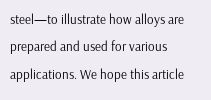steel—to illustrate how alloys are prepared and used for various applications. We hope this article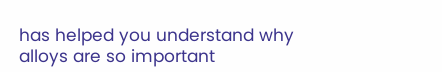has helped you understand why alloys are so important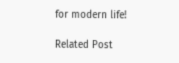for modern life!

Related Post